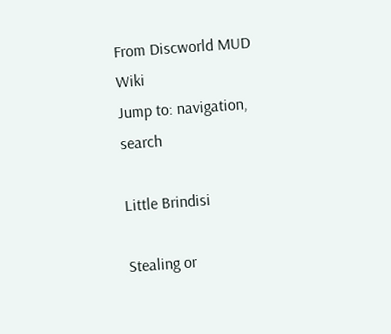From Discworld MUD Wiki
Jump to: navigation, search

Little Brindisi

Stealing or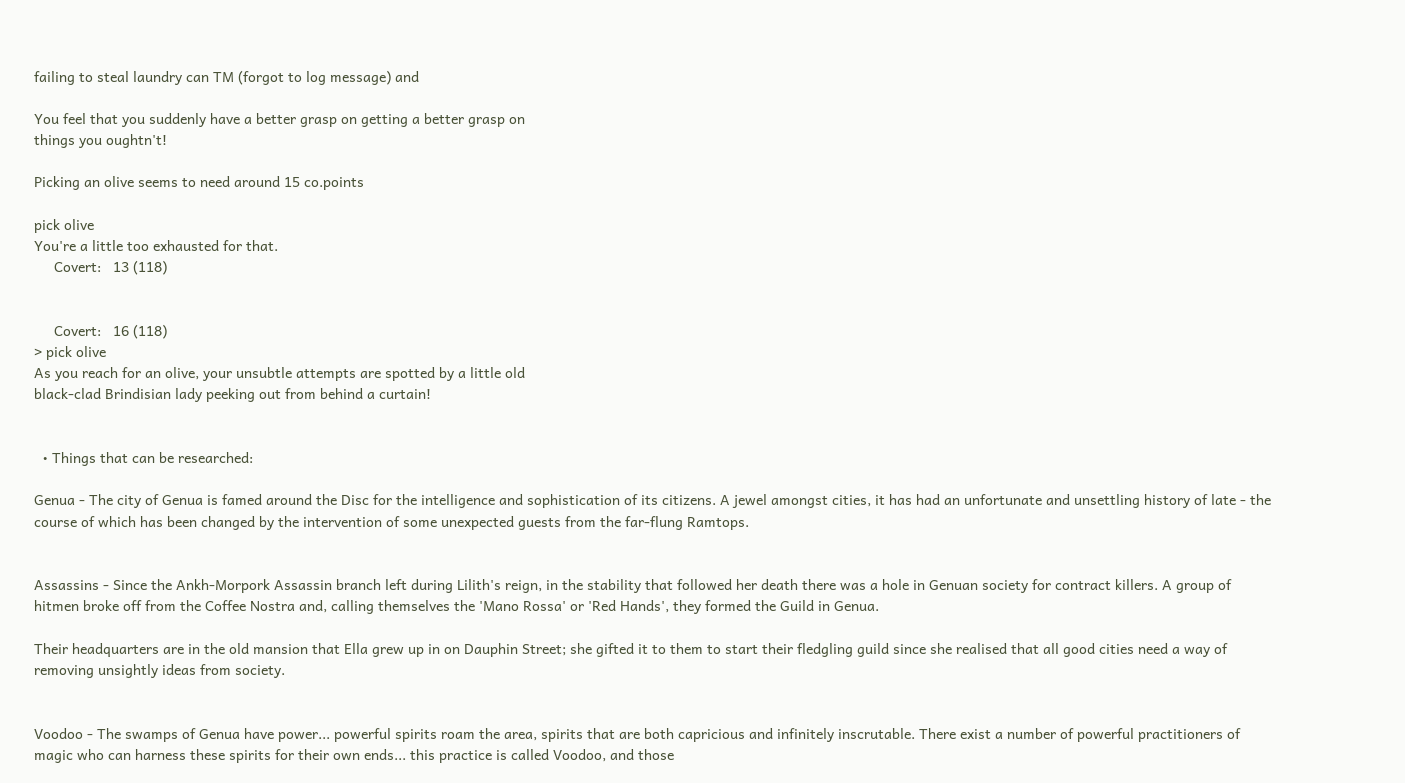failing to steal laundry can TM (forgot to log message) and

You feel that you suddenly have a better grasp on getting a better grasp on
things you oughtn't!

Picking an olive seems to need around 15 co.points

pick olive
You're a little too exhausted for that.
     Covert:   13 (118)


     Covert:   16 (118)
> pick olive
As you reach for an olive, your unsubtle attempts are spotted by a little old
black-clad Brindisian lady peeking out from behind a curtain!


  • Things that can be researched:

Genua - The city of Genua is famed around the Disc for the intelligence and sophistication of its citizens. A jewel amongst cities, it has had an unfortunate and unsettling history of late - the course of which has been changed by the intervention of some unexpected guests from the far-flung Ramtops.


Assassins - Since the Ankh-Morpork Assassin branch left during Lilith's reign, in the stability that followed her death there was a hole in Genuan society for contract killers. A group of hitmen broke off from the Coffee Nostra and, calling themselves the 'Mano Rossa' or 'Red Hands', they formed the Guild in Genua.

Their headquarters are in the old mansion that Ella grew up in on Dauphin Street; she gifted it to them to start their fledgling guild since she realised that all good cities need a way of removing unsightly ideas from society.


Voodoo - The swamps of Genua have power... powerful spirits roam the area, spirits that are both capricious and infinitely inscrutable. There exist a number of powerful practitioners of magic who can harness these spirits for their own ends... this practice is called Voodoo, and those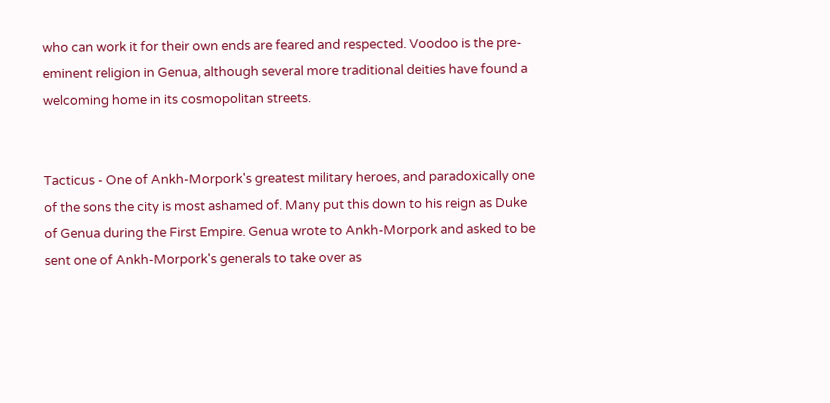who can work it for their own ends are feared and respected. Voodoo is the pre-eminent religion in Genua, although several more traditional deities have found a welcoming home in its cosmopolitan streets.


Tacticus - One of Ankh-Morpork's greatest military heroes, and paradoxically one of the sons the city is most ashamed of. Many put this down to his reign as Duke of Genua during the First Empire. Genua wrote to Ankh-Morpork and asked to be sent one of Ankh-Morpork's generals to take over as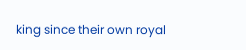king since their own royal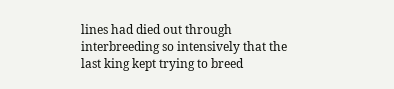lines had died out through interbreeding so intensively that the last king kept trying to breed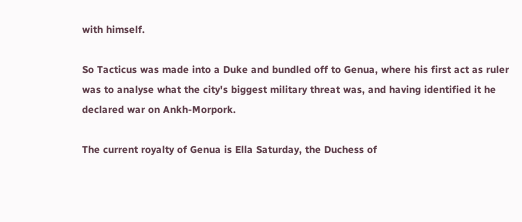with himself.

So Tacticus was made into a Duke and bundled off to Genua, where his first act as ruler was to analyse what the city's biggest military threat was, and having identified it he declared war on Ankh-Morpork.

The current royalty of Genua is Ella Saturday, the Duchess of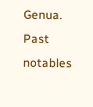Genua. Past notables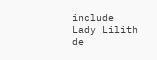include Lady Lilith de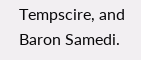Tempscire, and Baron Samedi.